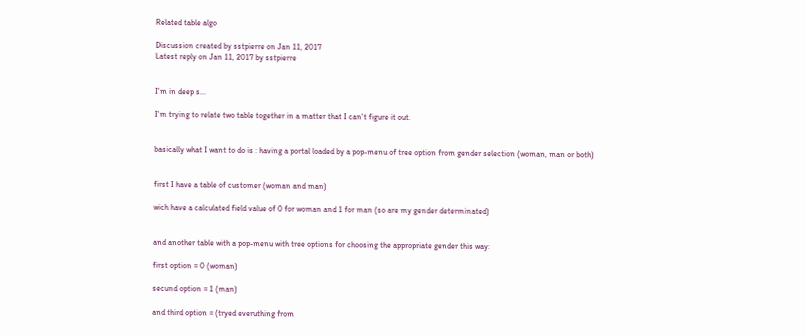Related table algo

Discussion created by sstpierre on Jan 11, 2017
Latest reply on Jan 11, 2017 by sstpierre


I'm in deep s...

I'm trying to relate two table together in a matter that I can't figure it out.


basically what I want to do is : having a portal loaded by a pop-menu of tree option from gender selection (woman, man or both)


first I have a table of customer (woman and man)

wich have a calculated field value of 0 for woman and 1 for man (so are my gender determinated)


and another table with a pop-menu with tree options for choosing the appropriate gender this way:

first option = 0 (woman)

secund option = 1 (man)

and third option = (tryed everuthing from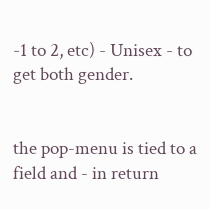-1 to 2, etc) - Unisex - to get both gender.


the pop-menu is tied to a field and - in return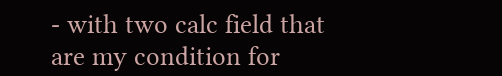- with two calc field that are my condition for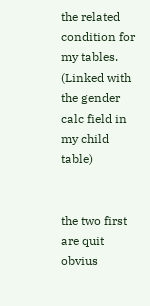the related condition for my tables. (Linked with the gender calc field in my child table)


the two first are quit obvius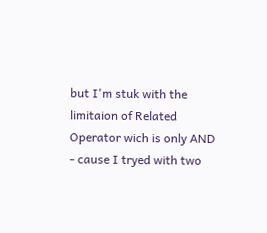but I'm stuk with the limitaion of Related Operator wich is only AND - cause I tryed with two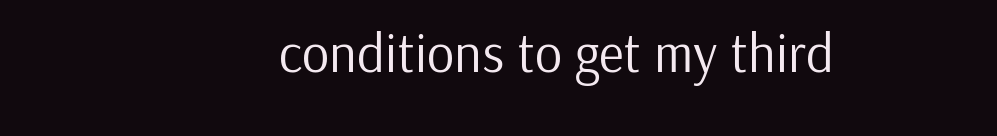conditions to get my third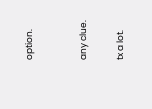option.


any clue.

tx a lot.